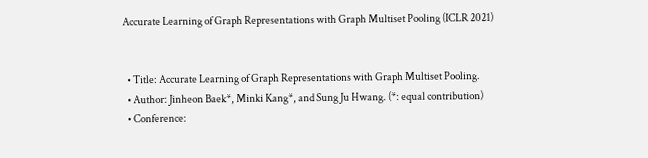Accurate Learning of Graph Representations with Graph Multiset Pooling (ICLR 2021)


  • Title: Accurate Learning of Graph Representations with Graph Multiset Pooling.
  • Author: Jinheon Baek*, Minki Kang*, and Sung Ju Hwang. (*: equal contribution)
  • Conference: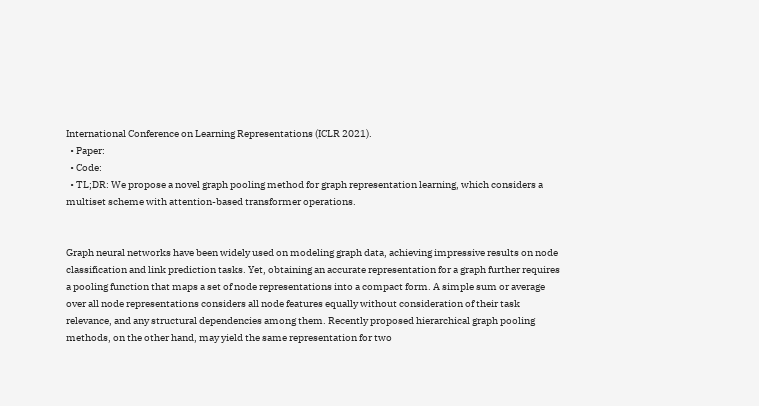International Conference on Learning Representations (ICLR 2021).
  • Paper:
  • Code:
  • TL;DR: We propose a novel graph pooling method for graph representation learning, which considers a multiset scheme with attention-based transformer operations.


Graph neural networks have been widely used on modeling graph data, achieving impressive results on node classification and link prediction tasks. Yet, obtaining an accurate representation for a graph further requires a pooling function that maps a set of node representations into a compact form. A simple sum or average over all node representations considers all node features equally without consideration of their task relevance, and any structural dependencies among them. Recently proposed hierarchical graph pooling methods, on the other hand, may yield the same representation for two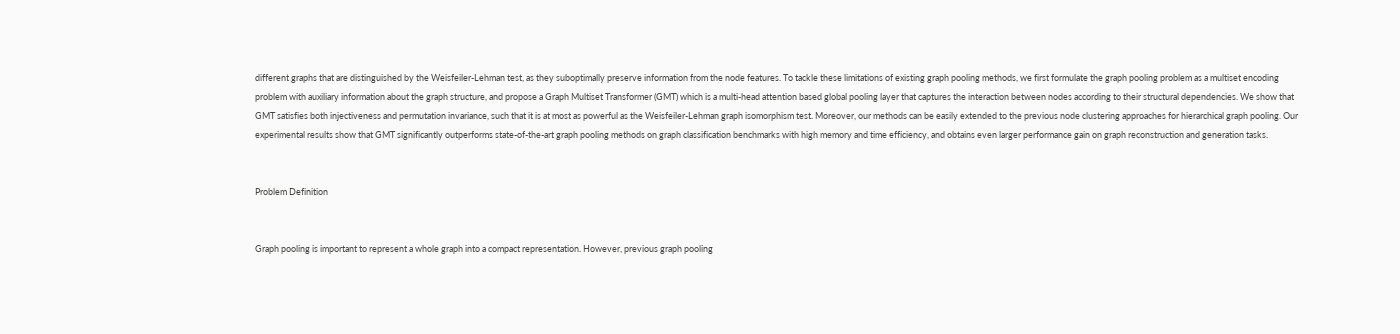different graphs that are distinguished by the Weisfeiler-Lehman test, as they suboptimally preserve information from the node features. To tackle these limitations of existing graph pooling methods, we first formulate the graph pooling problem as a multiset encoding problem with auxiliary information about the graph structure, and propose a Graph Multiset Transformer (GMT) which is a multi-head attention based global pooling layer that captures the interaction between nodes according to their structural dependencies. We show that GMT satisfies both injectiveness and permutation invariance, such that it is at most as powerful as the Weisfeiler-Lehman graph isomorphism test. Moreover, our methods can be easily extended to the previous node clustering approaches for hierarchical graph pooling. Our experimental results show that GMT significantly outperforms state-of-the-art graph pooling methods on graph classification benchmarks with high memory and time efficiency, and obtains even larger performance gain on graph reconstruction and generation tasks.


Problem Definition


Graph pooling is important to represent a whole graph into a compact representation. However, previous graph pooling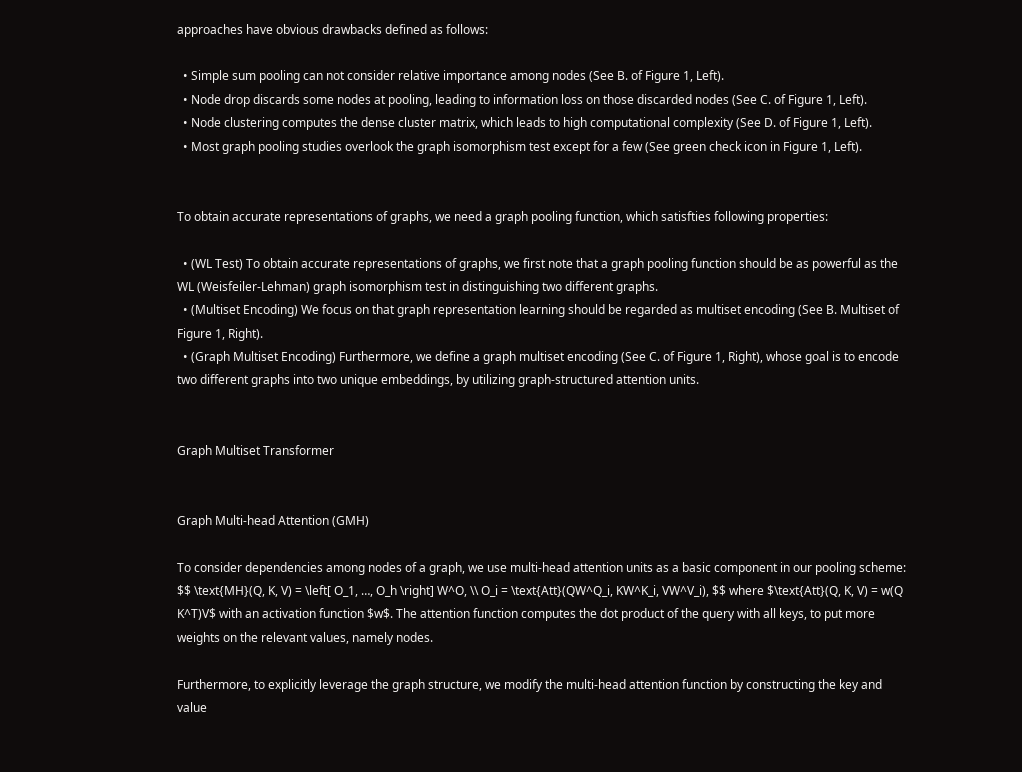approaches have obvious drawbacks defined as follows:

  • Simple sum pooling can not consider relative importance among nodes (See B. of Figure 1, Left).
  • Node drop discards some nodes at pooling, leading to information loss on those discarded nodes (See C. of Figure 1, Left).
  • Node clustering computes the dense cluster matrix, which leads to high computational complexity (See D. of Figure 1, Left).
  • Most graph pooling studies overlook the graph isomorphism test except for a few (See green check icon in Figure 1, Left).


To obtain accurate representations of graphs, we need a graph pooling function, which satisfties following properties:

  • (WL Test) To obtain accurate representations of graphs, we first note that a graph pooling function should be as powerful as the WL (Weisfeiler-Lehman) graph isomorphism test in distinguishing two different graphs.
  • (Multiset Encoding) We focus on that graph representation learning should be regarded as multiset encoding (See B. Multiset of Figure 1, Right).
  • (Graph Multiset Encoding) Furthermore, we define a graph multiset encoding (See C. of Figure 1, Right), whose goal is to encode two different graphs into two unique embeddings, by utilizing graph-structured attention units.


Graph Multiset Transformer


Graph Multi-head Attention (GMH)

To consider dependencies among nodes of a graph, we use multi-head attention units as a basic component in our pooling scheme: $$ \text{MH}(Q, K, V) = \left[ O_1, …, O_h \right] W^O, \\ O_i = \text{Att}(QW^Q_i, KW^K_i, VW^V_i), $$ where $\text{Att}(Q, K, V) = w(Q K^T)V$ with an activation function $w$. The attention function computes the dot product of the query with all keys, to put more weights on the relevant values, namely nodes.

Furthermore, to explicitly leverage the graph structure, we modify the multi-head attention function by constructing the key and value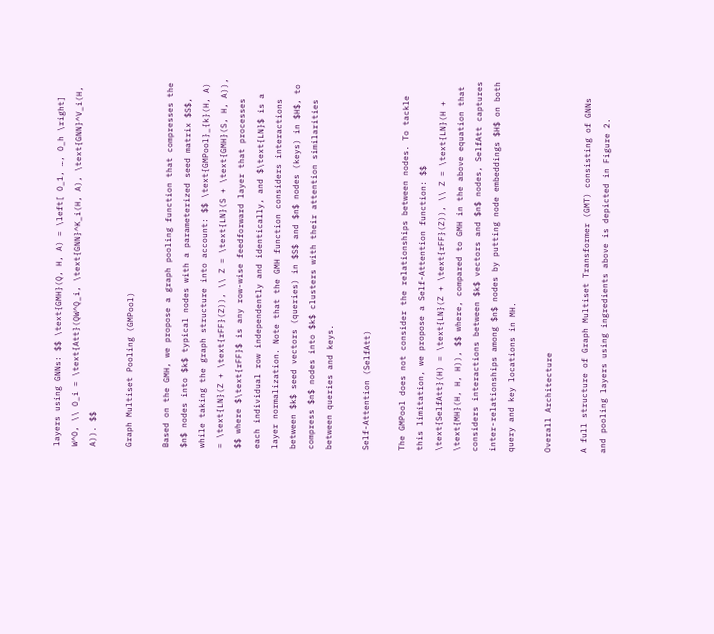layers using GNNs: $$ \text{GMH}(Q, H, A) = \left[ O_1, …, O_h \right] W^O, \\ O_i = \text{Att}(QW^Q_i, \text{GNN}^K_i(H, A), \text{GNN}^V_i(H, A)). $$

Graph Multiset Pooling (GMPool)

Based on the GMH, we propose a graph pooling function that compresses the $n$ nodes into $k$ typical nodes with a parameterized seed matrix $S$, while taking the graph structure into account: $$ \text{GMPool}_{k}(H, A) = \text{LN}(Z + \text{rFF}(Z)), \\ Z = \text{LN}(S + \text{GMH}(S, H, A)), $$ where $\text{rFF}$ is any row-wise feedforward layer that processes each individual row independently and identically, and $\text{LN}$ is a layer normalization. Note that the GMH function considers interactions between $k$ seed vectors (queries) in $S$ and $n$ nodes (keys) in $H$, to compress $n$ nodes into $k$ clusters with their attention similarities between queries and keys.

Self-Attention (SelfAtt)

The GMPool does not consider the relationships between nodes. To tackle this limitation, we propose a Self-Attention function: $$ \text{SelfAtt}(H) = \text{LN}(Z + \text{rFF}(Z)), \\ Z = \text{LN}(H + \text{MH}(H, H, H)), $$ where, compared to GMH in the above equation that considers interactions between $k$ vectors and $n$ nodes, SelfAtt captures inter-relationships among $n$ nodes by putting node embeddings $H$ on both query and key locations in MH.

Overall Architecture

A full structure of Graph Multiset Transformer (GMT) consisting of GNNs and pooling layers using ingredients above is depicted in Figure 2.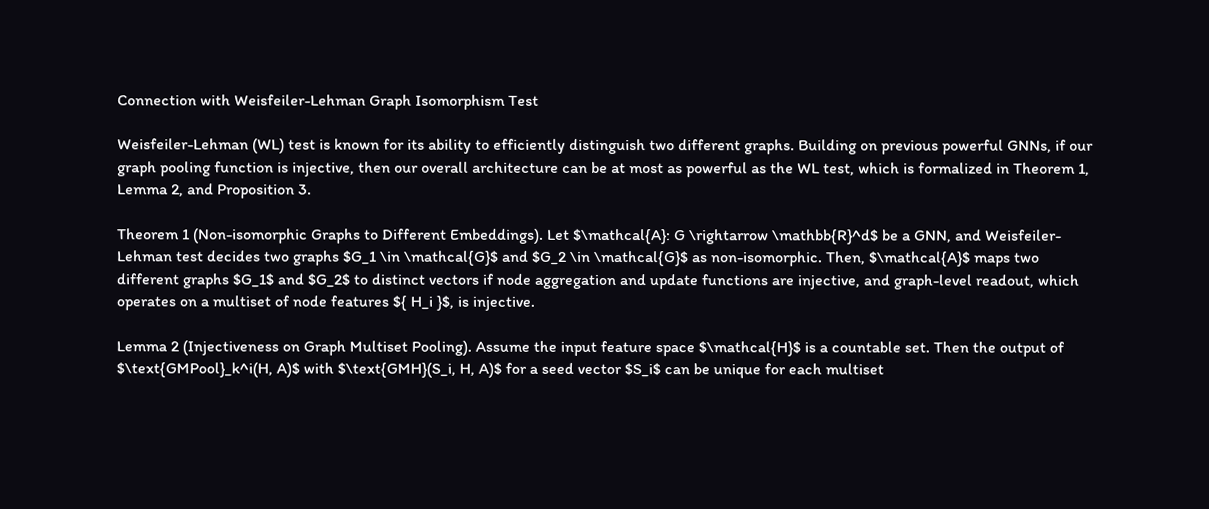Connection with Weisfeiler-Lehman Graph Isomorphism Test

Weisfeiler-Lehman (WL) test is known for its ability to efficiently distinguish two different graphs. Building on previous powerful GNNs, if our graph pooling function is injective, then our overall architecture can be at most as powerful as the WL test, which is formalized in Theorem 1, Lemma 2, and Proposition 3.

Theorem 1 (Non-isomorphic Graphs to Different Embeddings). Let $\mathcal{A}: G \rightarrow \mathbb{R}^d$ be a GNN, and Weisfeiler-Lehman test decides two graphs $G_1 \in \mathcal{G}$ and $G_2 \in \mathcal{G}$ as non-isomorphic. Then, $\mathcal{A}$ maps two different graphs $G_1$ and $G_2$ to distinct vectors if node aggregation and update functions are injective, and graph-level readout, which operates on a multiset of node features ${ H_i }$, is injective.

Lemma 2 (Injectiveness on Graph Multiset Pooling). Assume the input feature space $\mathcal{H}$ is a countable set. Then the output of $\text{GMPool}_k^i(H, A)$ with $\text{GMH}(S_i, H, A)$ for a seed vector $S_i$ can be unique for each multiset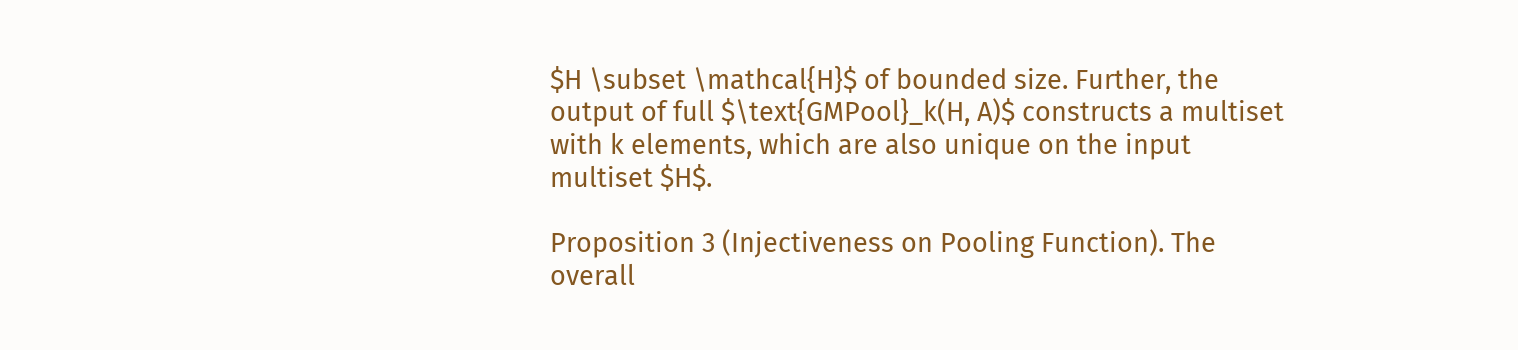$H \subset \mathcal{H}$ of bounded size. Further, the output of full $\text{GMPool}_k(H, A)$ constructs a multiset with k elements, which are also unique on the input multiset $H$.

Proposition 3 (Injectiveness on Pooling Function). The overall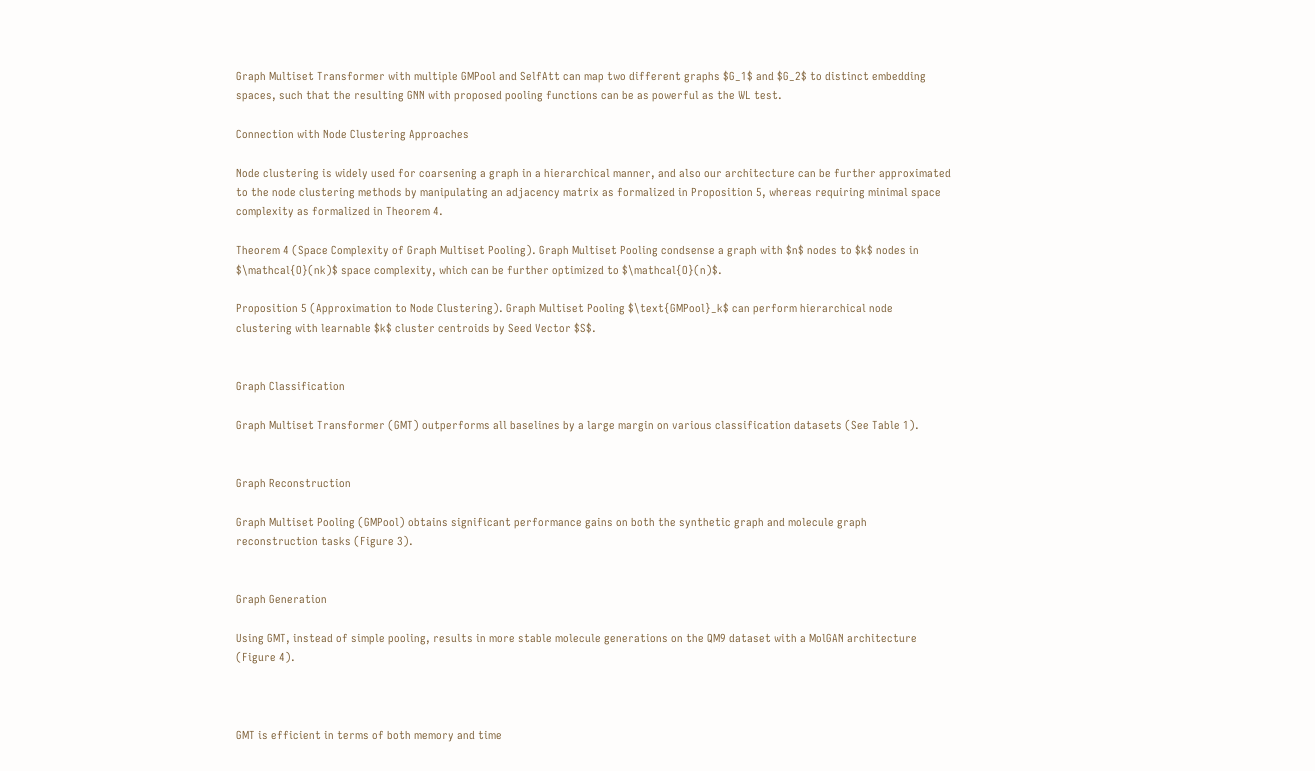Graph Multiset Transformer with multiple GMPool and SelfAtt can map two different graphs $G_1$ and $G_2$ to distinct embedding spaces, such that the resulting GNN with proposed pooling functions can be as powerful as the WL test.

Connection with Node Clustering Approaches

Node clustering is widely used for coarsening a graph in a hierarchical manner, and also our architecture can be further approximated to the node clustering methods by manipulating an adjacency matrix as formalized in Proposition 5, whereas requiring minimal space complexity as formalized in Theorem 4.

Theorem 4 (Space Complexity of Graph Multiset Pooling). Graph Multiset Pooling condsense a graph with $n$ nodes to $k$ nodes in $\mathcal{O}(nk)$ space complexity, which can be further optimized to $\mathcal{O}(n)$.

Proposition 5 (Approximation to Node Clustering). Graph Multiset Pooling $\text{GMPool}_k$ can perform hierarchical node clustering with learnable $k$ cluster centroids by Seed Vector $S$.


Graph Classification

Graph Multiset Transformer (GMT) outperforms all baselines by a large margin on various classification datasets (See Table 1).


Graph Reconstruction

Graph Multiset Pooling (GMPool) obtains significant performance gains on both the synthetic graph and molecule graph reconstruction tasks (Figure 3).


Graph Generation

Using GMT, instead of simple pooling, results in more stable molecule generations on the QM9 dataset with a MolGAN architecture (Figure 4).



GMT is efficient in terms of both memory and time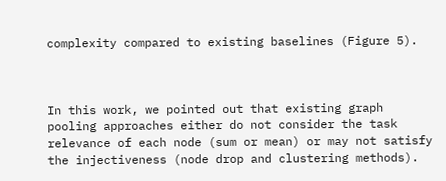complexity compared to existing baselines (Figure 5).



In this work, we pointed out that existing graph pooling approaches either do not consider the task relevance of each node (sum or mean) or may not satisfy the injectiveness (node drop and clustering methods).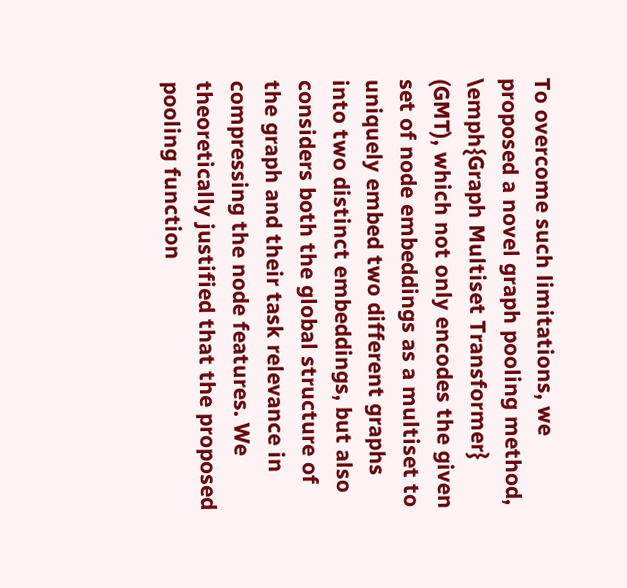To overcome such limitations, we proposed a novel graph pooling method, \emph{Graph Multiset Transformer} (GMT), which not only encodes the given set of node embeddings as a multiset to uniquely embed two different graphs into two distinct embeddings, but also considers both the global structure of the graph and their task relevance in compressing the node features. We theoretically justified that the proposed pooling function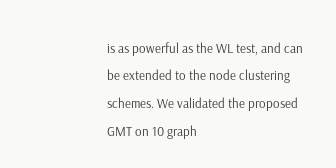is as powerful as the WL test, and can be extended to the node clustering schemes. We validated the proposed GMT on 10 graph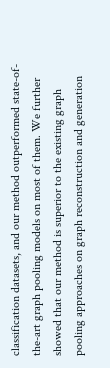classification datasets, and our method outperformed state-of-the-art graph pooling models on most of them. We further showed that our method is superior to the existing graph pooling approaches on graph reconstruction and generation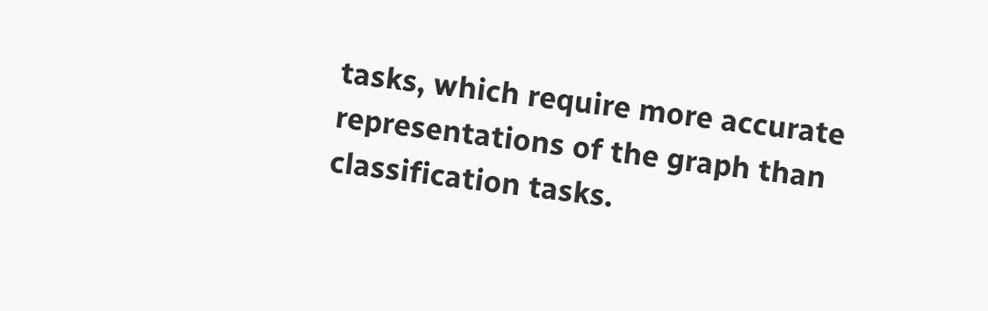tasks, which require more accurate representations of the graph than classification tasks.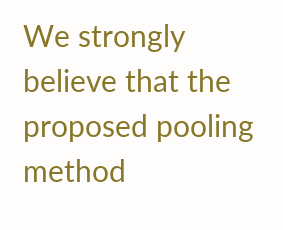We strongly believe that the proposed pooling method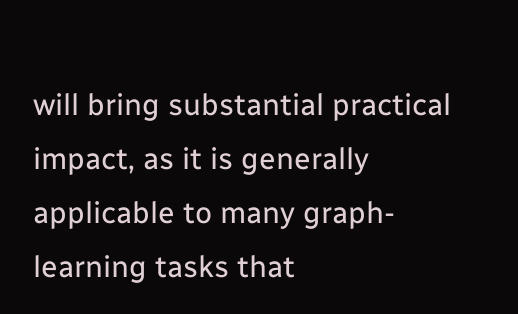will bring substantial practical impact, as it is generally applicable to many graph-learning tasks that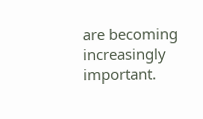are becoming increasingly important.